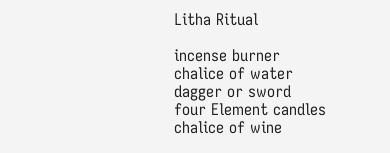Litha Ritual

incense burner
chalice of water
dagger or sword
four Element candles
chalice of wine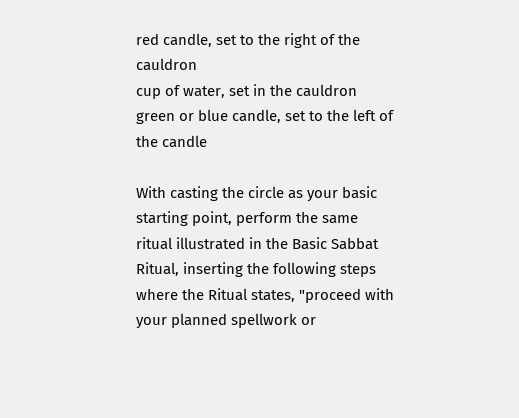red candle, set to the right of the cauldron
cup of water, set in the cauldron
green or blue candle, set to the left of the candle

With casting the circle as your basic starting point, perform the same ritual illustrated in the Basic Sabbat Ritual, inserting the following steps where the Ritual states, "proceed with your planned spellwork or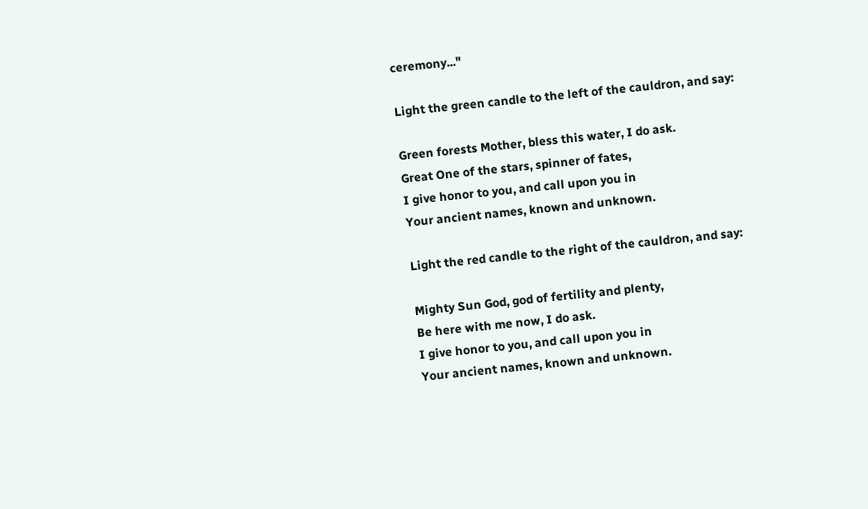ceremony..."

Light the green candle to the left of the cauldron, and say:

Green forests Mother, bless this water, I do ask.
Great One of the stars, spinner of fates,
I give honor to you, and call upon you in
Your ancient names, known and unknown.

Light the red candle to the right of the cauldron, and say:

Mighty Sun God, god of fertility and plenty,
Be here with me now, I do ask.
I give honor to you, and call upon you in
Your ancient names, known and unknown.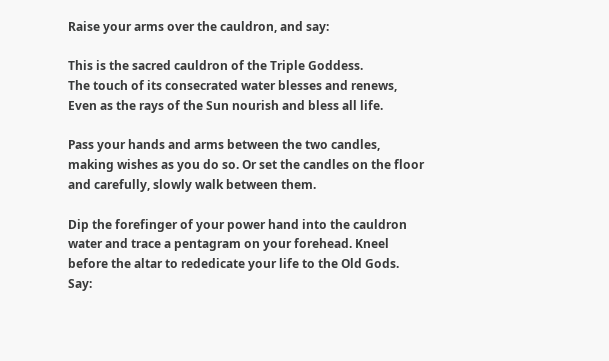Raise your arms over the cauldron, and say:

This is the sacred cauldron of the Triple Goddess.
The touch of its consecrated water blesses and renews,
Even as the rays of the Sun nourish and bless all life.

Pass your hands and arms between the two candles, making wishes as you do so. Or set the candles on the floor and carefully, slowly walk between them.

Dip the forefinger of your power hand into the cauldron water and trace a pentagram on your forehead. Kneel before the altar to rededicate your life to the Old Gods. Say: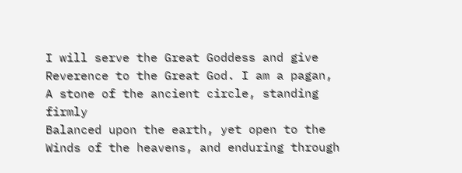I will serve the Great Goddess and give
Reverence to the Great God. I am a pagan,
A stone of the ancient circle, standing firmly
Balanced upon the earth, yet open to the
Winds of the heavens, and enduring through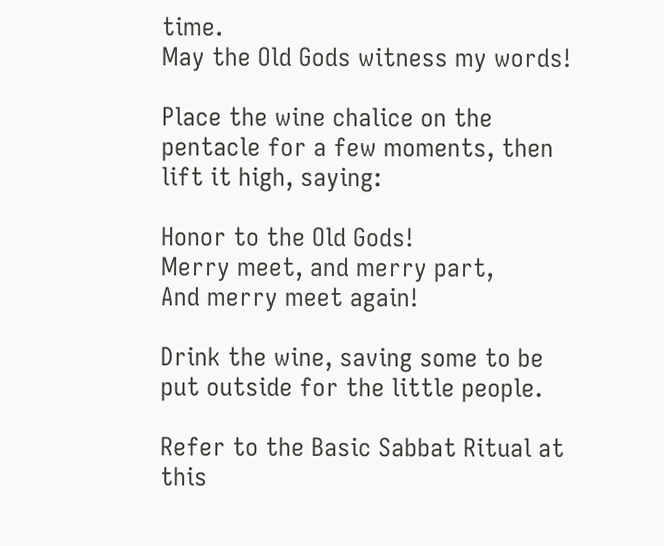time.
May the Old Gods witness my words!

Place the wine chalice on the pentacle for a few moments, then lift it high, saying:

Honor to the Old Gods!
Merry meet, and merry part,
And merry meet again!

Drink the wine, saving some to be put outside for the little people.

Refer to the Basic Sabbat Ritual at this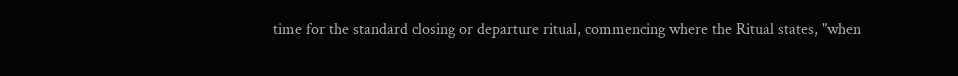time for the standard closing or departure ritual, commencing where the Ritual states, "when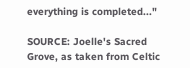everything is completed..."

SOURCE: Joelle's Sacred Grove, as taken from Celtic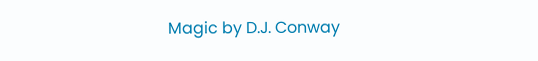Magic by D.J. Conway